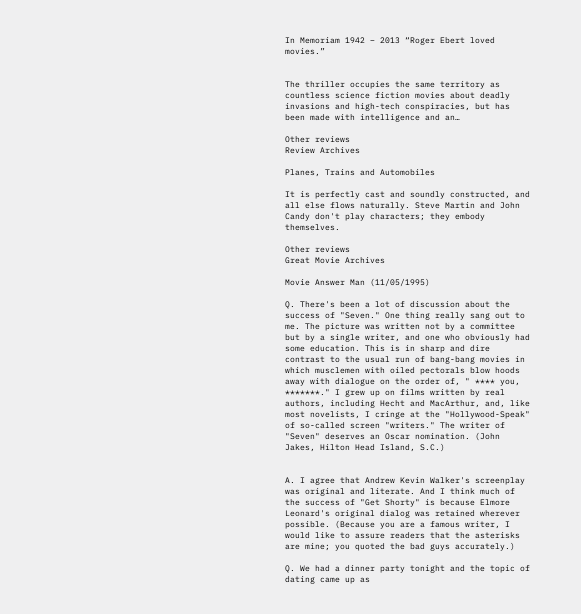In Memoriam 1942 – 2013 “Roger Ebert loved movies.”


The thriller occupies the same territory as countless science fiction movies about deadly invasions and high-tech conspiracies, but has been made with intelligence and an…

Other reviews
Review Archives

Planes, Trains and Automobiles

It is perfectly cast and soundly constructed, and all else flows naturally. Steve Martin and John Candy don't play characters; they embody themselves.

Other reviews
Great Movie Archives

Movie Answer Man (11/05/1995)

Q. There's been a lot of discussion about the success of "Seven." One thing really sang out to me. The picture was written not by a committee but by a single writer, and one who obviously had some education. This is in sharp and dire contrast to the usual run of bang-bang movies in which musclemen with oiled pectorals blow hoods away with dialogue on the order of, " **** you, *******." I grew up on films written by real authors, including Hecht and MacArthur, and, like most novelists, I cringe at the "Hollywood-Speak" of so-called screen "writers." The writer of "Seven" deserves an Oscar nomination. (John Jakes, Hilton Head Island, S.C.)


A. I agree that Andrew Kevin Walker's screenplay was original and literate. And I think much of the success of "Get Shorty" is because Elmore Leonard's original dialog was retained wherever possible. (Because you are a famous writer, I would like to assure readers that the asterisks are mine; you quoted the bad guys accurately.)

Q. We had a dinner party tonight and the topic of dating came up as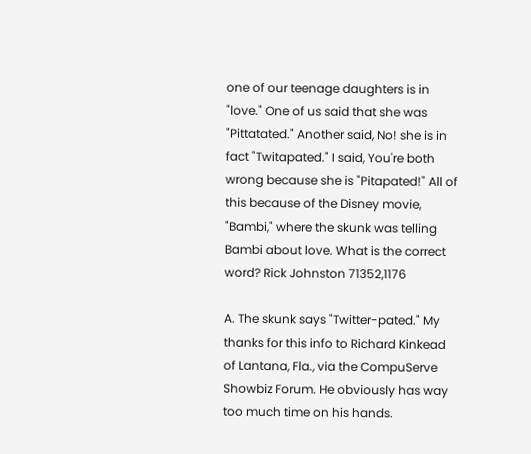one of our teenage daughters is in "love." One of us said that she was "Pittatated." Another said, No! she is in fact "Twitapated." I said, You're both wrong because she is "Pitapated!" All of this because of the Disney movie, "Bambi," where the skunk was telling Bambi about love. What is the correct word? Rick Johnston 71352,1176

A. The skunk says "Twitter-pated." My thanks for this info to Richard Kinkead of Lantana, Fla., via the CompuServe Showbiz Forum. He obviously has way too much time on his hands.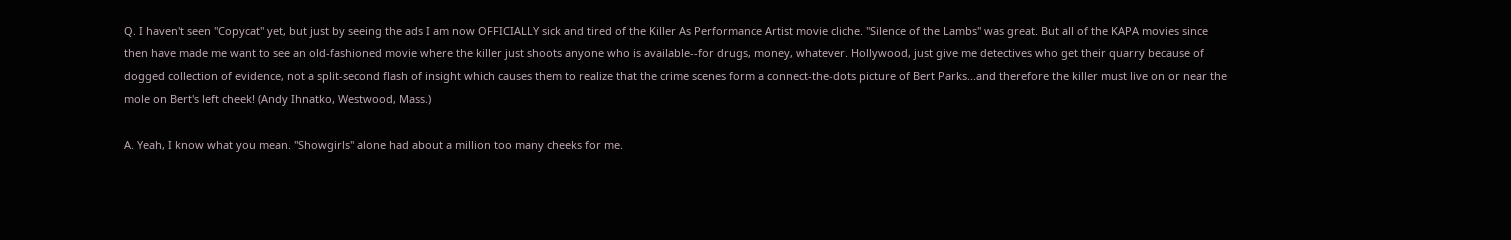Q. I haven't seen "Copycat" yet, but just by seeing the ads I am now OFFICIALLY sick and tired of the Killer As Performance Artist movie cliche. "Silence of the Lambs" was great. But all of the KAPA movies since then have made me want to see an old-fashioned movie where the killer just shoots anyone who is available--for drugs, money, whatever. Hollywood, just give me detectives who get their quarry because of dogged collection of evidence, not a split-second flash of insight which causes them to realize that the crime scenes form a connect-the-dots picture of Bert Parks...and therefore the killer must live on or near the mole on Bert's left cheek! (Andy Ihnatko, Westwood, Mass.)

A. Yeah, I know what you mean. "Showgirls" alone had about a million too many cheeks for me.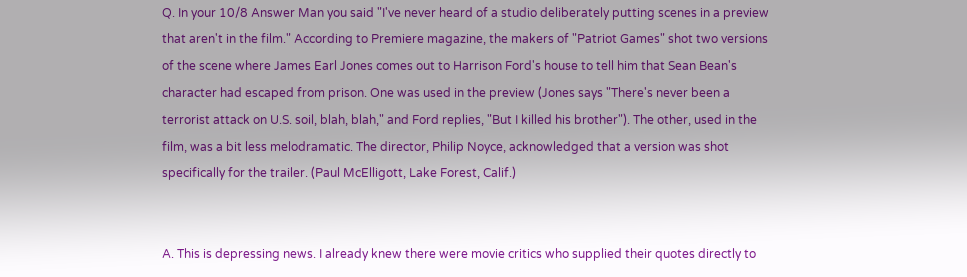Q. In your 10/8 Answer Man you said "I've never heard of a studio deliberately putting scenes in a preview that aren't in the film." According to Premiere magazine, the makers of "Patriot Games" shot two versions of the scene where James Earl Jones comes out to Harrison Ford's house to tell him that Sean Bean's character had escaped from prison. One was used in the preview (Jones says "There's never been a terrorist attack on U.S. soil, blah, blah," and Ford replies, "But I killed his brother"). The other, used in the film, was a bit less melodramatic. The director, Philip Noyce, acknowledged that a version was shot specifically for the trailer. (Paul McElligott, Lake Forest, Calif.)


A. This is depressing news. I already knew there were movie critics who supplied their quotes directly to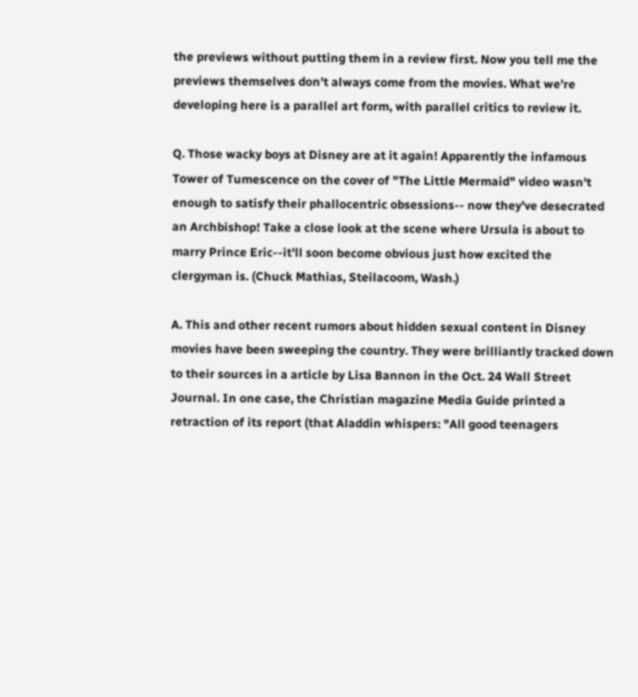the previews without putting them in a review first. Now you tell me the previews themselves don't always come from the movies. What we're developing here is a parallel art form, with parallel critics to review it.

Q. Those wacky boys at Disney are at it again! Apparently the infamous Tower of Tumescence on the cover of "The Little Mermaid" video wasn't enough to satisfy their phallocentric obsessions-- now they've desecrated an Archbishop! Take a close look at the scene where Ursula is about to marry Prince Eric--it'll soon become obvious just how excited the clergyman is. (Chuck Mathias, Steilacoom, Wash.)

A. This and other recent rumors about hidden sexual content in Disney movies have been sweeping the country. They were brilliantly tracked down to their sources in a article by Lisa Bannon in the Oct. 24 Wall Street Journal. In one case, the Christian magazine Media Guide printed a retraction of its report (that Aladdin whispers: "All good teenagers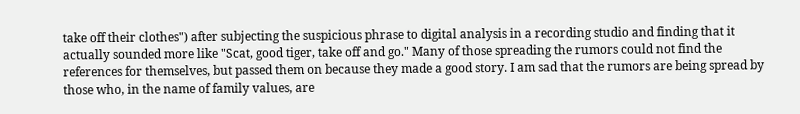take off their clothes") after subjecting the suspicious phrase to digital analysis in a recording studio and finding that it actually sounded more like "Scat, good tiger, take off and go." Many of those spreading the rumors could not find the references for themselves, but passed them on because they made a good story. I am sad that the rumors are being spread by those who, in the name of family values, are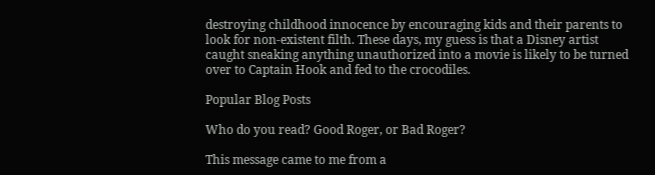destroying childhood innocence by encouraging kids and their parents to look for non-existent filth. These days, my guess is that a Disney artist caught sneaking anything unauthorized into a movie is likely to be turned over to Captain Hook and fed to the crocodiles.

Popular Blog Posts

Who do you read? Good Roger, or Bad Roger?

This message came to me from a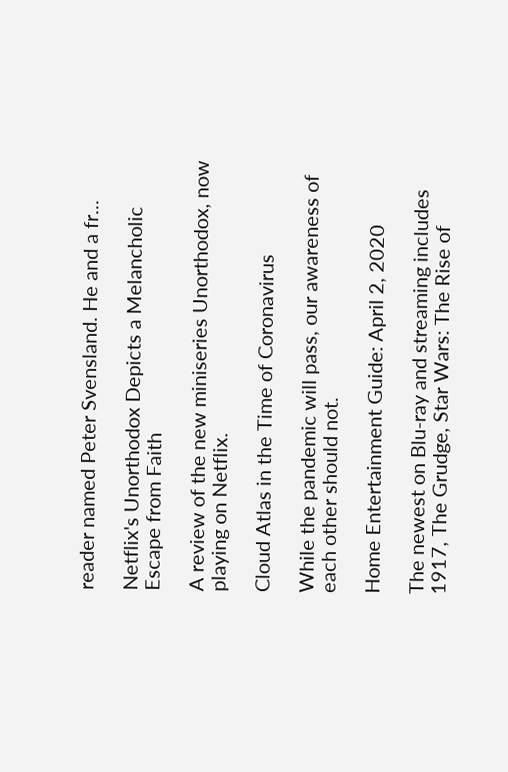reader named Peter Svensland. He and a fr...

Netflix's Unorthodox Depicts a Melancholic Escape from Faith

A review of the new miniseries Unorthodox, now playing on Netflix.

Cloud Atlas in the Time of Coronavirus

While the pandemic will pass, our awareness of each other should not.

Home Entertainment Guide: April 2, 2020

The newest on Blu-ray and streaming includes 1917, The Grudge, Star Wars: The Rise of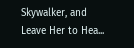Skywalker, and Leave Her to Hea...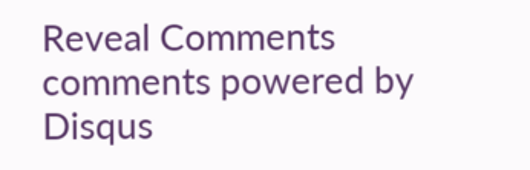Reveal Comments
comments powered by Disqus